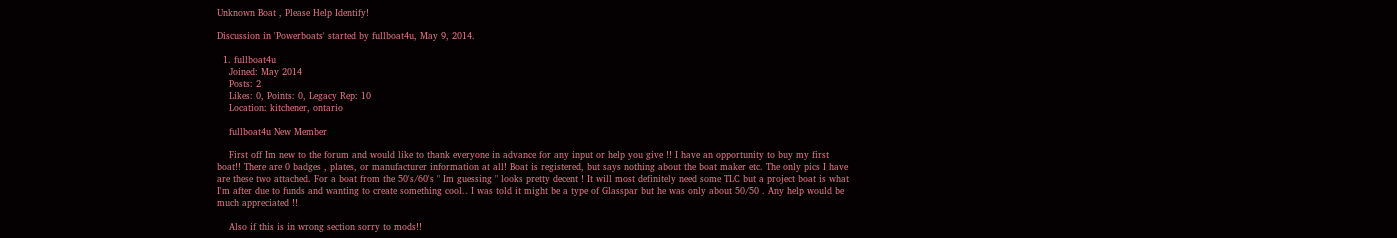Unknown Boat , Please Help Identify!

Discussion in 'Powerboats' started by fullboat4u, May 9, 2014.

  1. fullboat4u
    Joined: May 2014
    Posts: 2
    Likes: 0, Points: 0, Legacy Rep: 10
    Location: kitchener, ontario

    fullboat4u New Member

    First off Im new to the forum and would like to thank everyone in advance for any input or help you give !! I have an opportunity to buy my first boat!! There are 0 badges , plates, or manufacturer information at all! Boat is registered, but says nothing about the boat maker etc. The only pics I have are these two attached. For a boat from the 50's/60's " Im guessing " looks pretty decent ! It will most definitely need some TLC but a project boat is what I'm after due to funds and wanting to create something cool.. I was told it might be a type of Glasspar but he was only about 50/50 . Any help would be much appreciated !!

    Also if this is in wrong section sorry to mods!!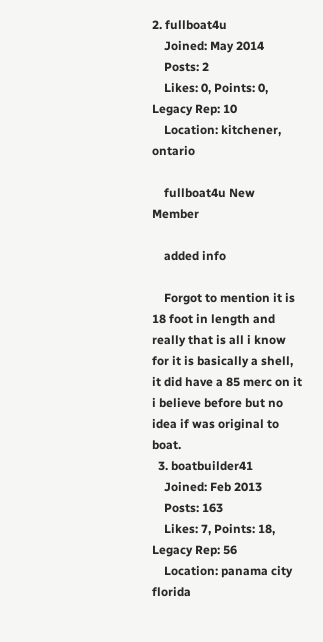2. fullboat4u
    Joined: May 2014
    Posts: 2
    Likes: 0, Points: 0, Legacy Rep: 10
    Location: kitchener, ontario

    fullboat4u New Member

    added info

    Forgot to mention it is 18 foot in length and really that is all i know for it is basically a shell, it did have a 85 merc on it i believe before but no idea if was original to boat.
  3. boatbuilder41
    Joined: Feb 2013
    Posts: 163
    Likes: 7, Points: 18, Legacy Rep: 56
    Location: panama city florida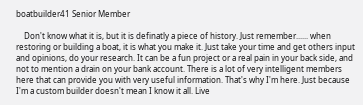boatbuilder41 Senior Member

    Don't know what it is, but it is definatly a piece of history. Just remember...... when restoring or building a boat, it is what you make it. Just take your time and get others input and opinions, do your research. It can be a fun project or a real pain in your back side, and not to mention a drain on your bank account. There is a lot of very intelligent members here that can provide you with very useful information. That's why I'm here. Just because I'm a custom builder doesn't mean I know it all. Live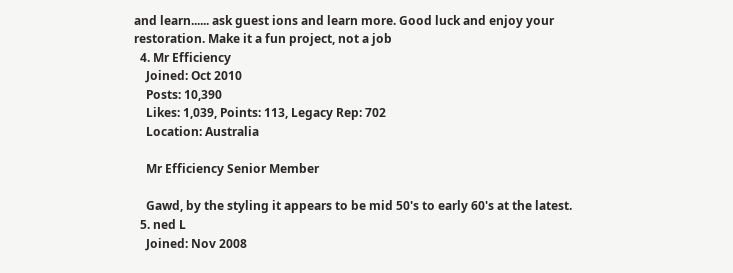and learn...... ask guest ions and learn more. Good luck and enjoy your restoration. Make it a fun project, not a job
  4. Mr Efficiency
    Joined: Oct 2010
    Posts: 10,390
    Likes: 1,039, Points: 113, Legacy Rep: 702
    Location: Australia

    Mr Efficiency Senior Member

    Gawd, by the styling it appears to be mid 50's to early 60's at the latest.
  5. ned L
    Joined: Nov 2008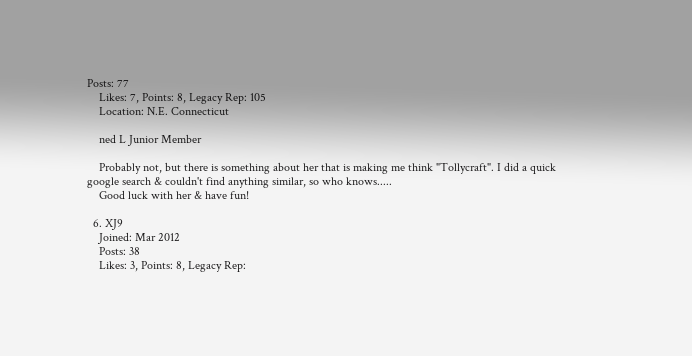Posts: 77
    Likes: 7, Points: 8, Legacy Rep: 105
    Location: N.E. Connecticut

    ned L Junior Member

    Probably not, but there is something about her that is making me think "Tollycraft". I did a quick google search & couldn't find anything similar, so who knows.....
    Good luck with her & have fun!

  6. XJ9
    Joined: Mar 2012
    Posts: 38
    Likes: 3, Points: 8, Legacy Rep: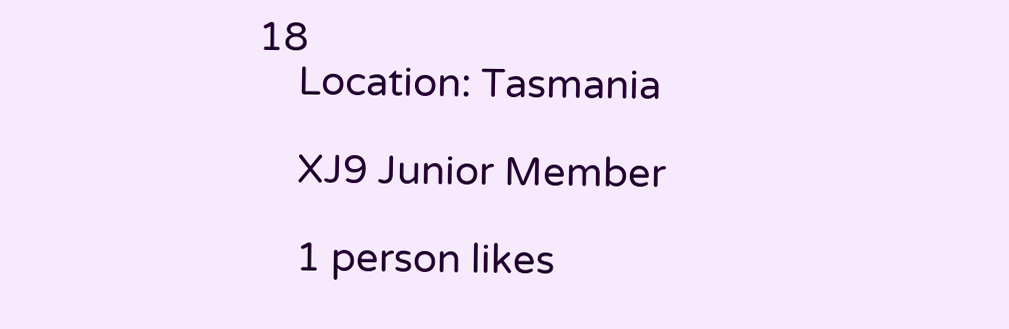18
    Location: Tasmania

    XJ9 Junior Member

    1 person likes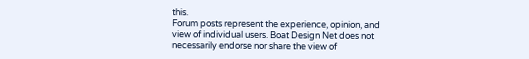this.
Forum posts represent the experience, opinion, and view of individual users. Boat Design Net does not necessarily endorse nor share the view of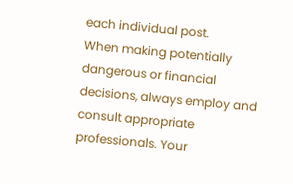each individual post.
When making potentially dangerous or financial decisions, always employ and consult appropriate professionals. Your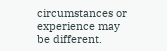circumstances or experience may be different.